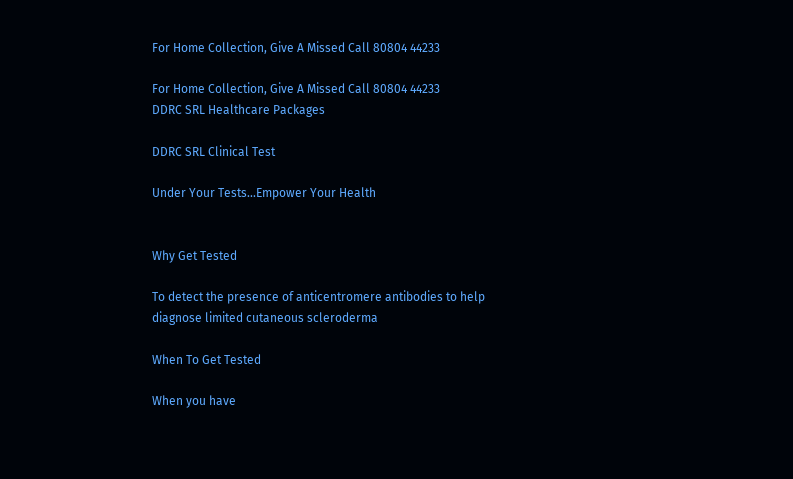For Home Collection, Give A Missed Call 80804 44233

For Home Collection, Give A Missed Call 80804 44233
DDRC SRL Healthcare Packages

DDRC SRL Clinical Test

Under Your Tests...Empower Your Health


Why Get Tested

To detect the presence of anticentromere antibodies to help diagnose limited cutaneous scleroderma

When To Get Tested

When you have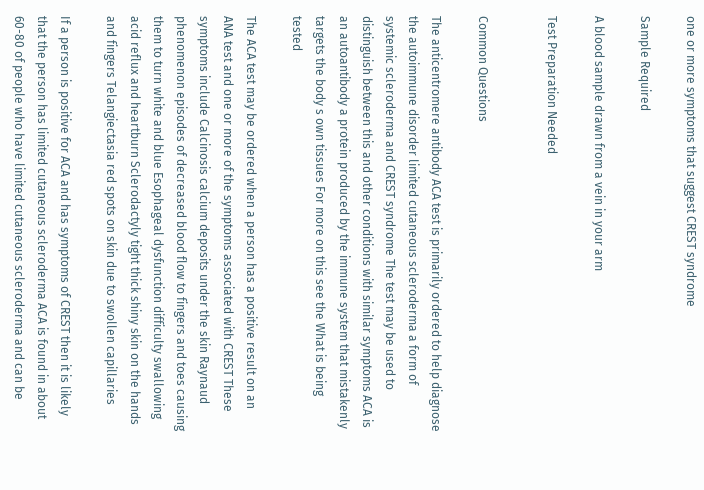one or more symptoms that suggest CREST syndrome

Sample Required

A blood sample drawn from a vein in your arm

Test Preparation Needed


Common Questions

The anticentromere antibody ACA test is primarily ordered to help diagnose the autoimmune disorder limited cutaneous scleroderma a form of systemic scleroderma and CREST syndrome The test may be used to distinguish between this and other conditions with similar symptoms ACA is an autoantibody a protein produced by the immune system that mistakenly targets the body s own tissues For more on this see the What is being tested

The ACA test may be ordered when a person has a positive result on an ANA test and one or more of the symptoms associated with CREST These symptoms include Calcinosis calcium deposits under the skin Raynaud phenomenon episodes of decreased blood flow to fingers and toes causing them to turn white and blue Esophageal dysfunction difficulty swallowing acid reflux and heartburn Sclerodactyly tight thick shiny skin on the hands and fingers Telangiectasia red spots on skin due to swollen capillaries

If a person is positive for ACA and has symptoms of CREST then it is likely that the person has limited cutaneous scleroderma ACA is found in about 60-80 of people who have limited cutaneous scleroderma and can be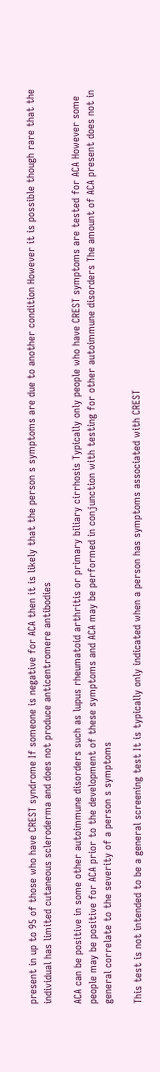present in up to 95 of those who have CREST syndrome If someone is negative for ACA then it is likely that the person s symptoms are due to another condition However it is possible though rare that the individual has limited cutaneous scleroderma and does not produce anticentromere antibodies

ACA can be positive in some other autoimmune disorders such as lupus rheumatoid arthritis or primary biliary cirrhosis Typically only people who have CREST symptoms are tested for ACA However some people may be positive for ACA prior to the development of these symptoms and ACA may be performed in conjunction with testing for other autoimmune disorders The amount of ACA present does not in general correlate to the severity of a person s symptoms

This test is not intended to be a general screening test It is typically only indicated when a person has symptoms associated with CREST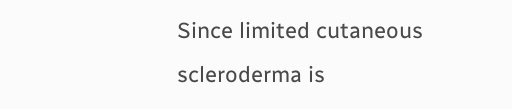Since limited cutaneous scleroderma is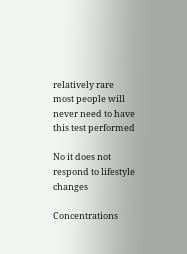relatively rare most people will never need to have this test performed

No it does not respond to lifestyle changes

Concentrations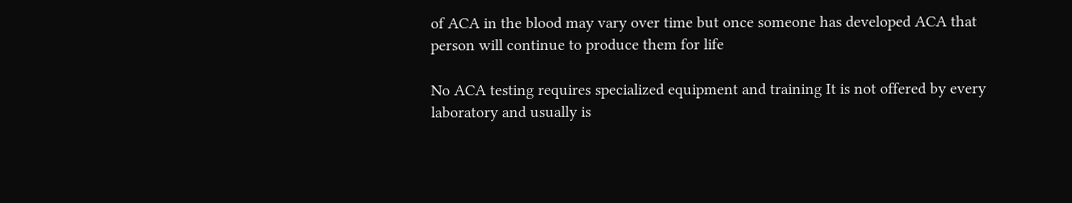of ACA in the blood may vary over time but once someone has developed ACA that person will continue to produce them for life

No ACA testing requires specialized equipment and training It is not offered by every laboratory and usually is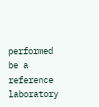performed be a reference laboratory